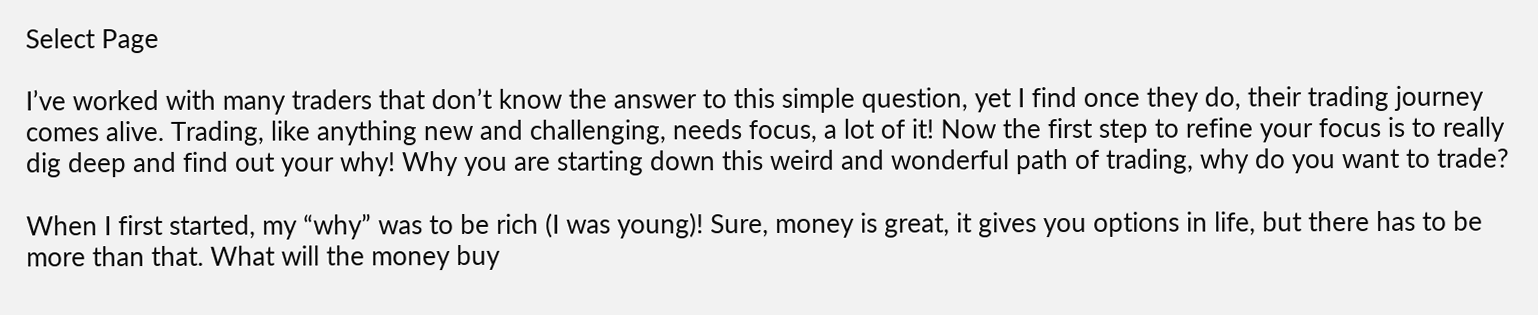Select Page

I’ve worked with many traders that don’t know the answer to this simple question, yet I find once they do, their trading journey comes alive. Trading, like anything new and challenging, needs focus, a lot of it! Now the first step to refine your focus is to really dig deep and find out your why! Why you are starting down this weird and wonderful path of trading, why do you want to trade?

When I first started, my “why” was to be rich (I was young)! Sure, money is great, it gives you options in life, but there has to be more than that. What will the money buy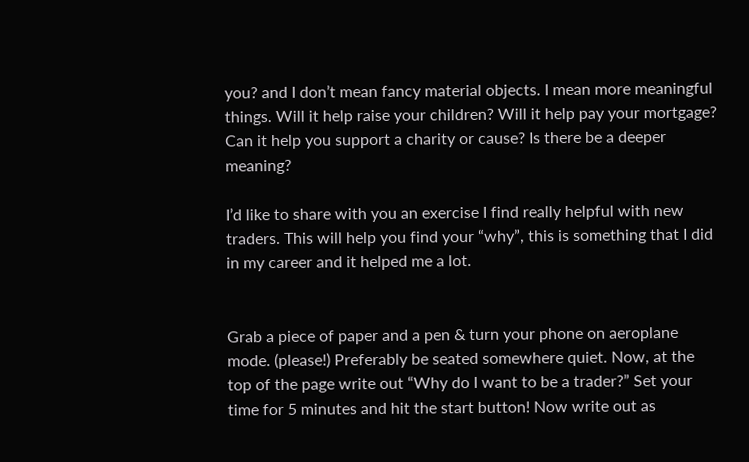you? and I don’t mean fancy material objects. I mean more meaningful things. Will it help raise your children? Will it help pay your mortgage? Can it help you support a charity or cause? Is there be a deeper meaning?

I’d like to share with you an exercise I find really helpful with new traders. This will help you find your “why”, this is something that I did in my career and it helped me a lot.


Grab a piece of paper and a pen & turn your phone on aeroplane mode. (please!) Preferably be seated somewhere quiet. Now, at the top of the page write out “Why do I want to be a trader?” Set your time for 5 minutes and hit the start button! Now write out as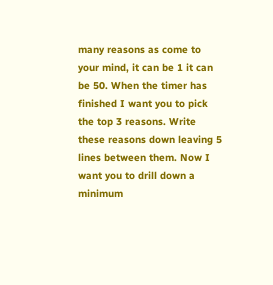many reasons as come to your mind, it can be 1 it can be 50. When the timer has finished I want you to pick the top 3 reasons. Write these reasons down leaving 5 lines between them. Now I want you to drill down a minimum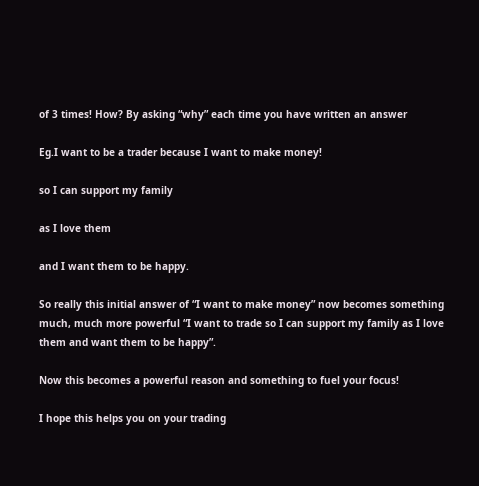of 3 times! How? By asking “why” each time you have written an answer

Eg.I want to be a trader because I want to make money!

so I can support my family

as I love them

and I want them to be happy.

So really this initial answer of “I want to make money” now becomes something much, much more powerful “I want to trade so I can support my family as I love them and want them to be happy”.

Now this becomes a powerful reason and something to fuel your focus!

I hope this helps you on your trading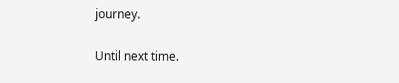journey.

Until next time.